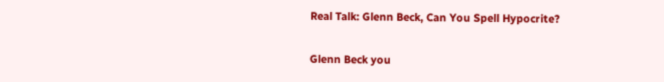Real Talk: Glenn Beck, Can You Spell Hypocrite?

Glenn Beck you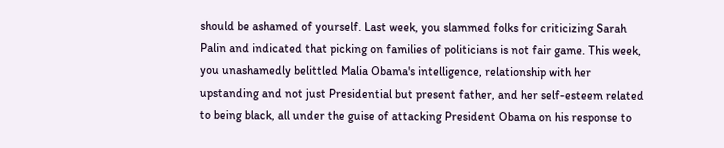should be ashamed of yourself. Last week, you slammed folks for criticizing Sarah Palin and indicated that picking on families of politicians is not fair game. This week, you unashamedly belittled Malia Obama's intelligence, relationship with her upstanding and not just Presidential but present father, and her self-esteem related to being black, all under the guise of attacking President Obama on his response to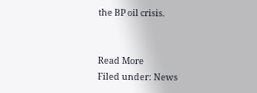the BP oil crisis.


Read More
Filed under: News